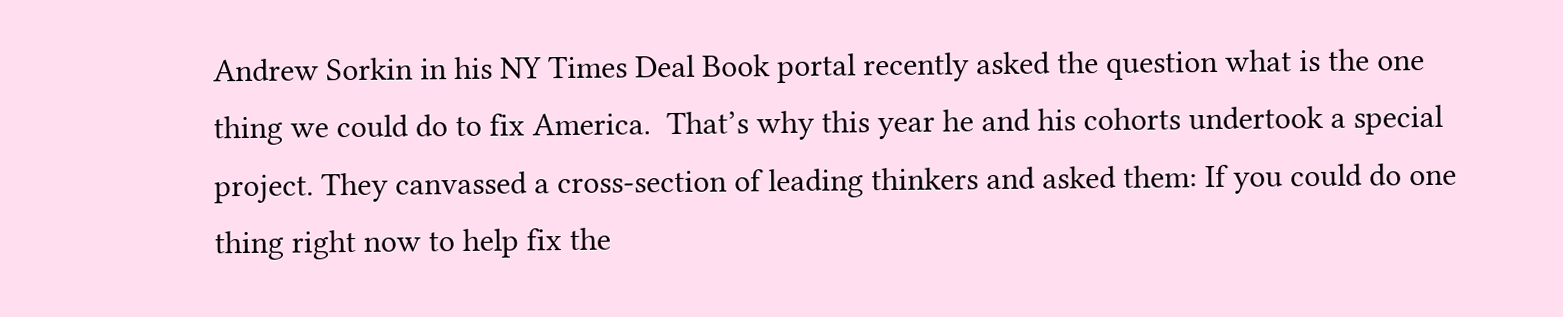Andrew Sorkin in his NY Times Deal Book portal recently asked the question what is the one thing we could do to fix America.  That’s why this year he and his cohorts undertook a special project. They canvassed a cross-section of leading thinkers and asked them: If you could do one thing right now to help fix the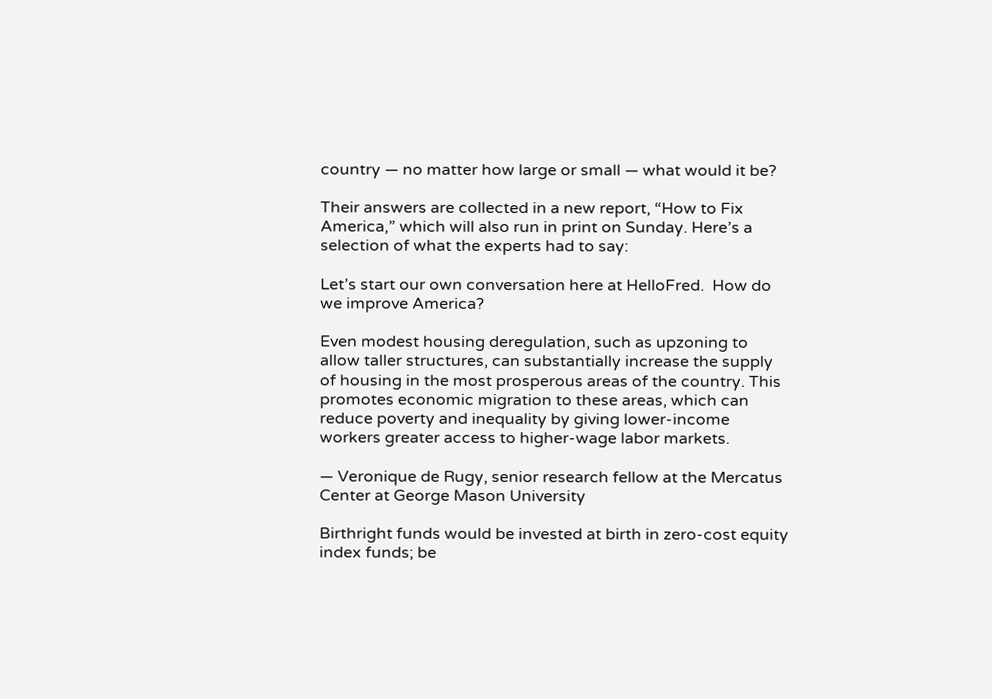country — no matter how large or small — what would it be?

Their answers are collected in a new report, “How to Fix America,” which will also run in print on Sunday. Here’s a selection of what the experts had to say:

Let’s start our own conversation here at HelloFred.  How do we improve America?

Even modest housing deregulation, such as upzoning to allow taller structures, can substantially increase the supply of housing in the most prosperous areas of the country. This promotes economic migration to these areas, which can reduce poverty and inequality by giving lower-income workers greater access to higher-wage labor markets.

— Veronique de Rugy, senior research fellow at the Mercatus Center at George Mason University

Birthright funds would be invested at birth in zero-cost equity index funds; be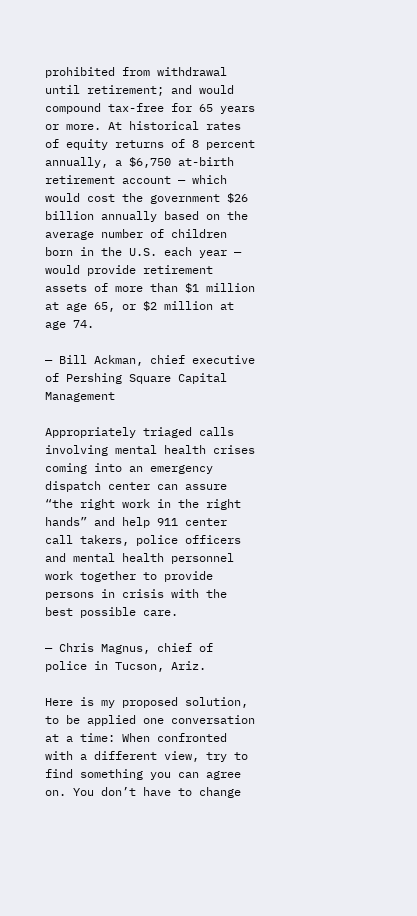prohibited from withdrawal until retirement; and would compound tax-free for 65 years or more. At historical rates of equity returns of 8 percent annually, a $6,750 at-birth retirement account — which would cost the government $26 billion annually based on the average number of children born in the U.S. each year — would provide retirement assets of more than $1 million at age 65, or $2 million at age 74.

— Bill Ackman, chief executive of Pershing Square Capital Management

Appropriately triaged calls involving mental health crises coming into an emergency dispatch center can assure “the right work in the right hands” and help 911 center call takers, police officers and mental health personnel work together to provide persons in crisis with the best possible care.

— Chris Magnus, chief of police in Tucson, Ariz.

Here is my proposed solution, to be applied one conversation at a time: When confronted with a different view, try to find something you can agree on. You don’t have to change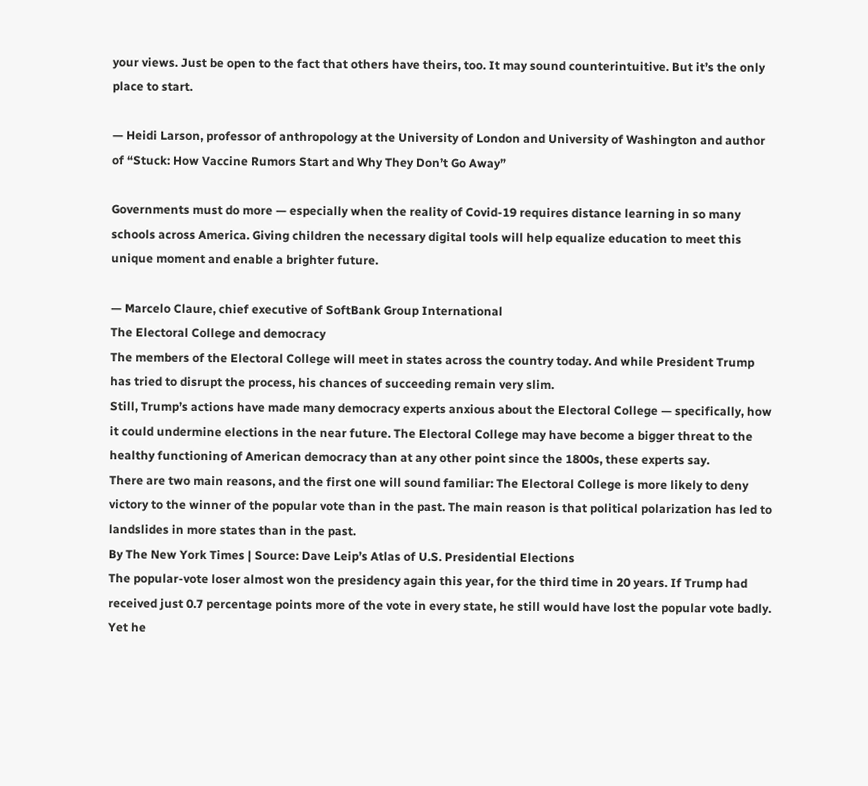your views. Just be open to the fact that others have theirs, too. It may sound counterintuitive. But it’s the only place to start.

— Heidi Larson, professor of anthropology at the University of London and University of Washington and author of “Stuck: How Vaccine Rumors Start and Why They Don’t Go Away”

Governments must do more — especially when the reality of Covid-19 requires distance learning in so many schools across America. Giving children the necessary digital tools will help equalize education to meet this unique moment and enable a brighter future.

— Marcelo Claure, chief executive of SoftBank Group International
The Electoral College and democracy
The members of the Electoral College will meet in states across the country today. And while President Trump has tried to disrupt the process, his chances of succeeding remain very slim.
Still, Trump’s actions have made many democracy experts anxious about the Electoral College — specifically, how it could undermine elections in the near future. The Electoral College may have become a bigger threat to the healthy functioning of American democracy than at any other point since the 1800s, these experts say.
There are two main reasons, and the first one will sound familiar: The Electoral College is more likely to deny victory to the winner of the popular vote than in the past. The main reason is that political polarization has led to landslides in more states than in the past.
By The New York Times | Source: Dave Leip’s Atlas of U.S. Presidential Elections
The popular-vote loser almost won the presidency again this year, for the third time in 20 years. If Trump had received just 0.7 percentage points more of the vote in every state, he still would have lost the popular vote badly. Yet he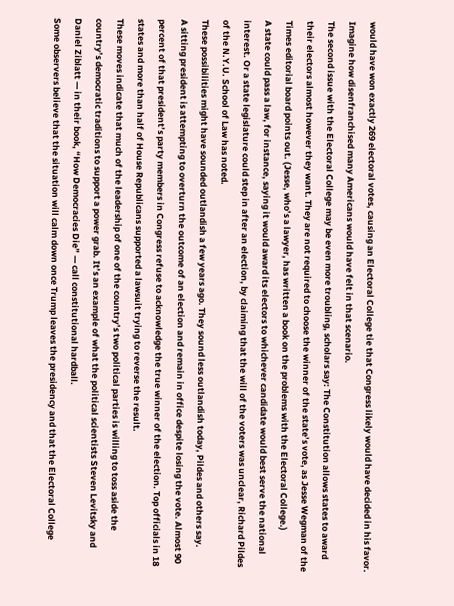would have won exactly 269 electoral votes, causing an Electoral College tie that Congress likely would have decided in his favor.
Imagine how disenfranchised many Americans would have felt in that scenario.
The second issue with the Electoral College may be even more troubling, scholars say: The Constitution allows states to award their electors almost however they want. They are not required to choose the winner of the state’s vote, as Jesse Wegman of the Times editorial board points out. (Jesse, who’s a lawyer, has written a book on the problems with the Electoral College.)
A state could pass a law, for instance, saying it would award its electors to whichever candidate would best serve the national interest. Or a state legislature could step in after an election, by claiming that the will of the voters was unclear, Richard Pildes of the N.Y.U. School of Law has noted.
These possibilities might have sounded outlandish a few years ago. They sound less outlandish today, Pildes and others say.
A sitting president is attempting to overturn the outcome of an election and remain in office despite losing the vote. Almost 90 percent of that president’s party members in Congress refuse to acknowledge the true winner of the election. Top officials in 18 states and more than half of House Republicans supported a lawsuit trying to reverse the result.
These moves indicate that much of the leadership of one of the country’s two political parties is willing to toss aside the country’s democratic traditions to support a power grab. It’s an example of what the political scientists Steven Levitsky and Daniel Ziblatt — in their book, “How Democracies Die” — call constitutional hardball.
Some observers believe that the situation will calm down once Trump leaves the presidency and that the Electoral College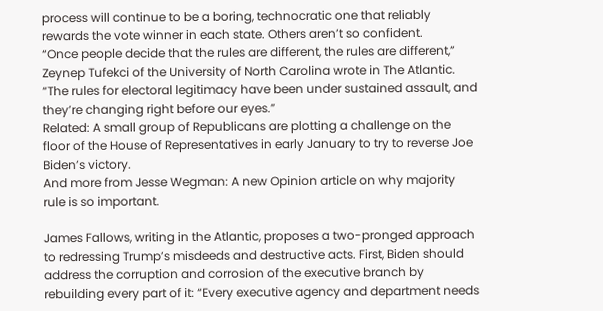process will continue to be a boring, technocratic one that reliably rewards the vote winner in each state. Others aren’t so confident.
“Once people decide that the rules are different, the rules are different,” Zeynep Tufekci of the University of North Carolina wrote in The Atlantic. “The rules for electoral legitimacy have been under sustained assault, and they’re changing right before our eyes.”
Related: A small group of Republicans are plotting a challenge on the floor of the House of Representatives in early January to try to reverse Joe Biden’s victory.
And more from Jesse Wegman: A new Opinion article on why majority rule is so important.

James Fallows, writing in the Atlantic, proposes a two-pronged approach to redressing Trump’s misdeeds and destructive acts. First, Biden should address the corruption and corrosion of the executive branch by rebuilding every part of it: “Every executive agency and department needs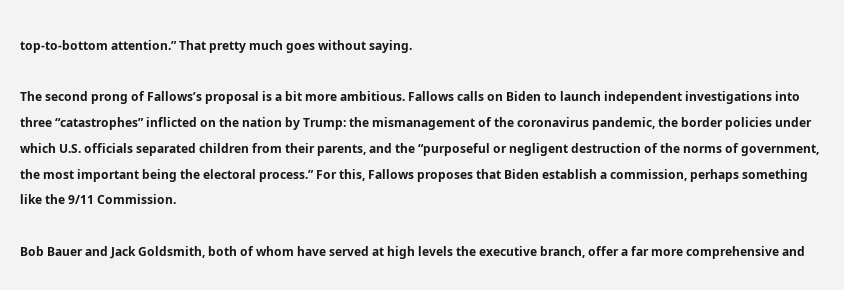top-to-bottom attention.” That pretty much goes without saying.

The second prong of Fallows’s proposal is a bit more ambitious. Fallows calls on Biden to launch independent investigations into three “catastrophes” inflicted on the nation by Trump: the mismanagement of the coronavirus pandemic, the border policies under which U.S. officials separated children from their parents, and the “purposeful or negligent destruction of the norms of government, the most important being the electoral process.” For this, Fallows proposes that Biden establish a commission, perhaps something like the 9/11 Commission.

Bob Bauer and Jack Goldsmith, both of whom have served at high levels the executive branch, offer a far more comprehensive and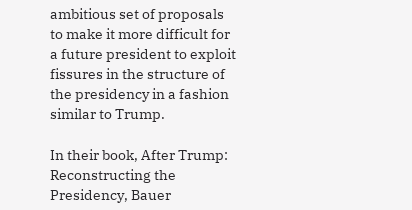ambitious set of proposals to make it more difficult for a future president to exploit fissures in the structure of the presidency in a fashion similar to Trump.

In their book, After Trump: Reconstructing the Presidency, Bauer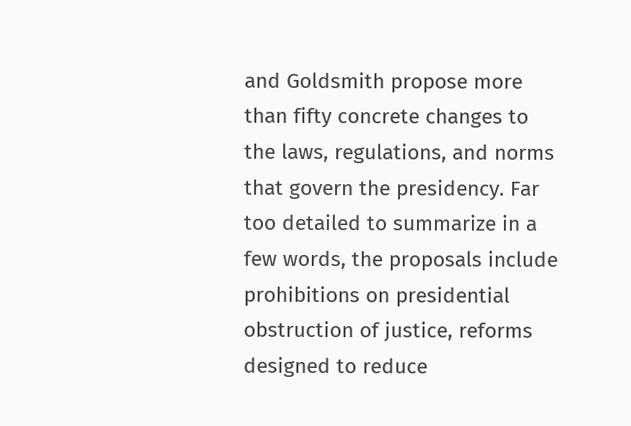and Goldsmith propose more than fifty concrete changes to the laws, regulations, and norms that govern the presidency. Far too detailed to summarize in a few words, the proposals include prohibitions on presidential obstruction of justice, reforms designed to reduce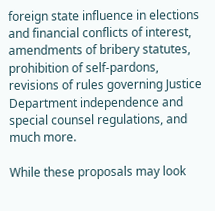foreign state influence in elections and financial conflicts of interest, amendments of bribery statutes, prohibition of self-pardons, revisions of rules governing Justice Department independence and special counsel regulations, and much more.

While these proposals may look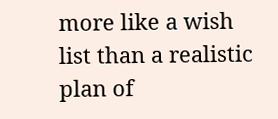more like a wish list than a realistic plan of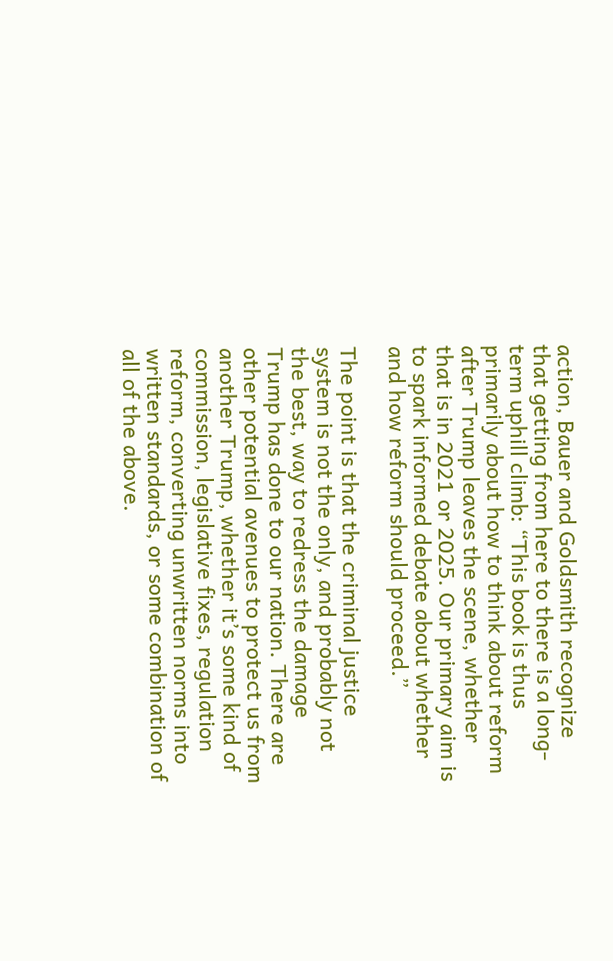action, Bauer and Goldsmith recognize that getting from here to there is a long-term uphill climb: “This book is thus primarily about how to think about reform after Trump leaves the scene, whether that is in 2021 or 2025. Our primary aim is to spark informed debate about whether and how reform should proceed.”

The point is that the criminal justice system is not the only, and probably not the best, way to redress the damage Trump has done to our nation. There are other potential avenues to protect us from another Trump, whether it’s some kind of commission, legislative fixes, regulation reform, converting unwritten norms into written standards, or some combination of all of the above.